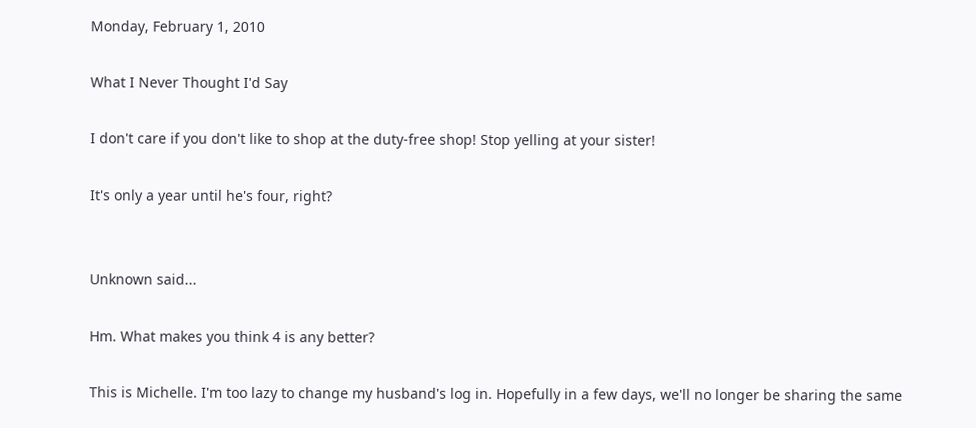Monday, February 1, 2010

What I Never Thought I'd Say

I don't care if you don't like to shop at the duty-free shop! Stop yelling at your sister!

It's only a year until he's four, right?


Unknown said...

Hm. What makes you think 4 is any better?

This is Michelle. I'm too lazy to change my husband's log in. Hopefully in a few days, we'll no longer be sharing the same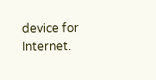device for Internet.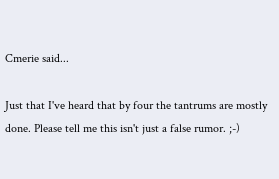Cmerie said...

Just that I've heard that by four the tantrums are mostly done. Please tell me this isn't just a false rumor. ;-)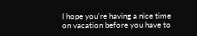I hope you're having a nice time on vacation before you have to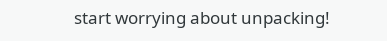start worrying about unpacking!